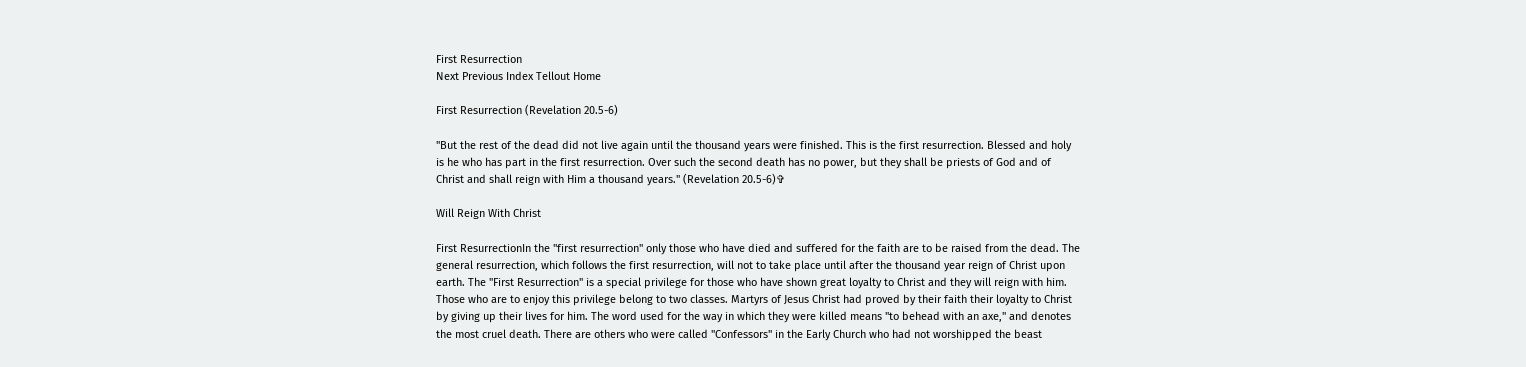First Resurrection
Next Previous Index Tellout Home

First Resurrection (Revelation 20.5-6)

"But the rest of the dead did not live again until the thousand years were finished. This is the first resurrection. Blessed and holy is he who has part in the first resurrection. Over such the second death has no power, but they shall be priests of God and of Christ and shall reign with Him a thousand years." (Revelation 20.5-6)✞

Will Reign With Christ

First ResurrectionIn the "first resurrection" only those who have died and suffered for the faith are to be raised from the dead. The general resurrection, which follows the first resurrection, will not to take place until after the thousand year reign of Christ upon earth. The "First Resurrection" is a special privilege for those who have shown great loyalty to Christ and they will reign with him. Those who are to enjoy this privilege belong to two classes. Martyrs of Jesus Christ had proved by their faith their loyalty to Christ by giving up their lives for him. The word used for the way in which they were killed means "to behead with an axe," and denotes the most cruel death. There are others who were called "Confessors" in the Early Church who had not worshipped the beast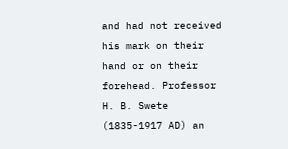and had not received his mark on their hand or on their forehead. Professor H. B. Swete (1835-1917 AD) an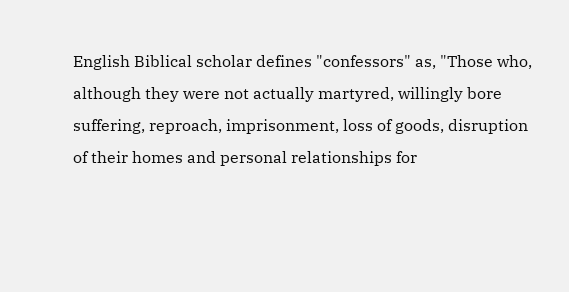English Biblical scholar defines "confessors" as, "Those who, although they were not actually martyred, willingly bore suffering, reproach, imprisonment, loss of goods, disruption of their homes and personal relationships for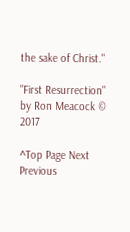the sake of Christ."

"First Resurrection"
by Ron Meacock © 2017

^Top Page Next Previous